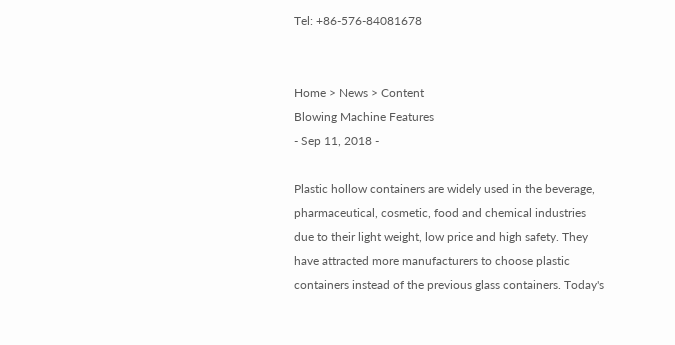Tel: +86-576-84081678


Home > News > Content
Blowing Machine Features
- Sep 11, 2018 -

Plastic hollow containers are widely used in the beverage, pharmaceutical, cosmetic, food and chemical industries due to their light weight, low price and high safety. They have attracted more manufacturers to choose plastic containers instead of the previous glass containers. Today's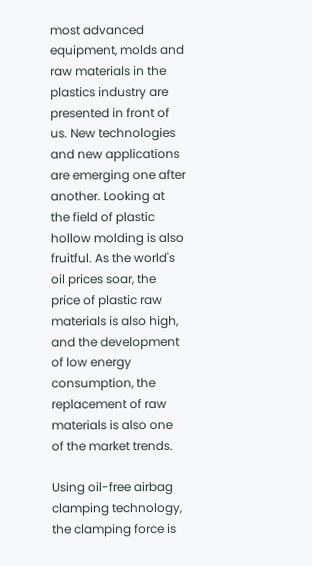most advanced equipment, molds and raw materials in the plastics industry are presented in front of us. New technologies and new applications are emerging one after another. Looking at the field of plastic hollow molding is also fruitful. As the world's oil prices soar, the price of plastic raw materials is also high, and the development of low energy consumption, the replacement of raw materials is also one of the market trends.

Using oil-free airbag clamping technology, the clamping force is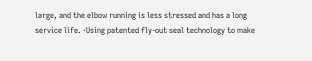large, and the elbow running is less stressed and has a long service life. ·Using patented fly-out seal technology to make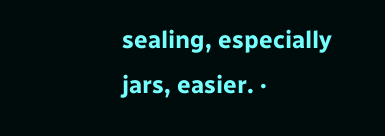sealing, especially jars, easier. ·